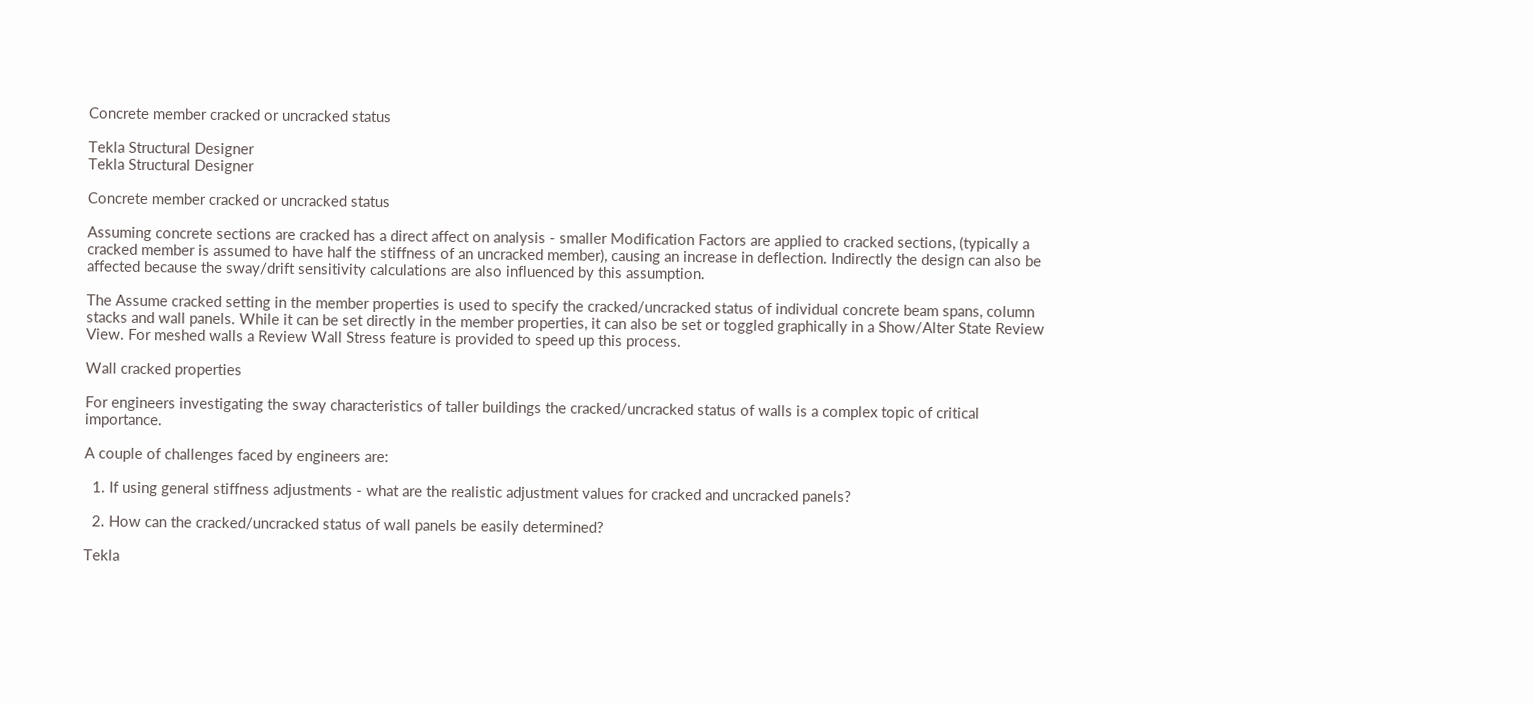Concrete member cracked or uncracked status

Tekla Structural Designer
Tekla Structural Designer

Concrete member cracked or uncracked status

Assuming concrete sections are cracked has a direct affect on analysis - smaller Modification Factors are applied to cracked sections, (typically a cracked member is assumed to have half the stiffness of an uncracked member), causing an increase in deflection. Indirectly the design can also be affected because the sway/drift sensitivity calculations are also influenced by this assumption.

The Assume cracked setting in the member properties is used to specify the cracked/uncracked status of individual concrete beam spans, column stacks and wall panels. While it can be set directly in the member properties, it can also be set or toggled graphically in a Show/Alter State Review View. For meshed walls a Review Wall Stress feature is provided to speed up this process.

Wall cracked properties

For engineers investigating the sway characteristics of taller buildings the cracked/uncracked status of walls is a complex topic of critical importance.

A couple of challenges faced by engineers are:

  1. If using general stiffness adjustments - what are the realistic adjustment values for cracked and uncracked panels?

  2. How can the cracked/uncracked status of wall panels be easily determined?

Tekla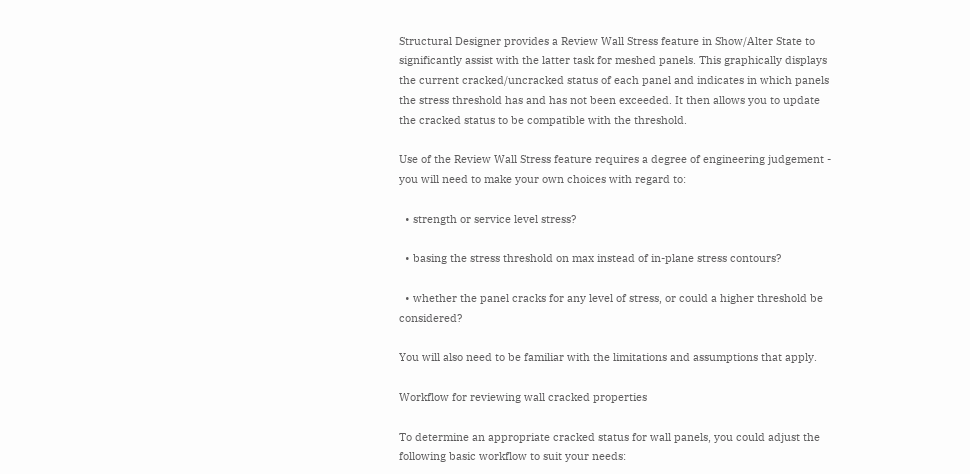Structural Designer provides a Review Wall Stress feature in Show/Alter State to significantly assist with the latter task for meshed panels. This graphically displays the current cracked/uncracked status of each panel and indicates in which panels the stress threshold has and has not been exceeded. It then allows you to update the cracked status to be compatible with the threshold.

Use of the Review Wall Stress feature requires a degree of engineering judgement - you will need to make your own choices with regard to:

  • strength or service level stress?

  • basing the stress threshold on max instead of in-plane stress contours?

  • whether the panel cracks for any level of stress, or could a higher threshold be considered?

You will also need to be familiar with the limitations and assumptions that apply.

Workflow for reviewing wall cracked properties

To determine an appropriate cracked status for wall panels, you could adjust the following basic workflow to suit your needs: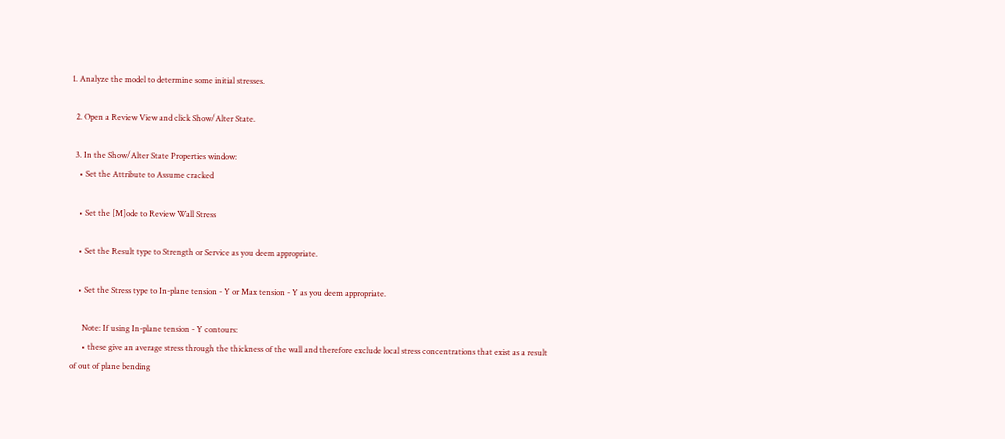1. Analyze the model to determine some initial stresses.

  2. Open a Review View and click Show/Alter State.

  3. In the Show/Alter State Properties window:
    • Set the Attribute to Assume cracked

    • Set the [M]ode to Review Wall Stress

    • Set the Result type to Strength or Service as you deem appropriate.

    • Set the Stress type to In-plane tension - Y or Max tension - Y as you deem appropriate.

      Note: If using In-plane tension - Y contours:
      • these give an average stress through the thickness of the wall and therefore exclude local stress concentrations that exist as a result of out of plane bending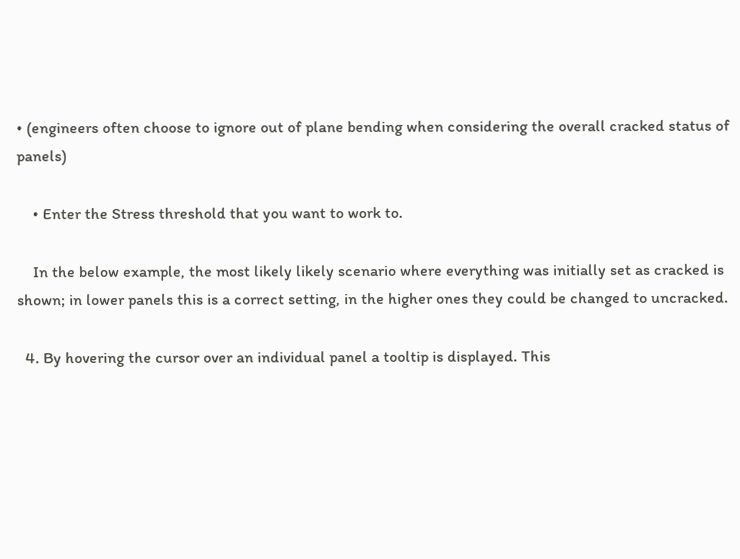• (engineers often choose to ignore out of plane bending when considering the overall cracked status of panels)

    • Enter the Stress threshold that you want to work to.

    In the below example, the most likely likely scenario where everything was initially set as cracked is shown; in lower panels this is a correct setting, in the higher ones they could be changed to uncracked.

  4. By hovering the cursor over an individual panel a tooltip is displayed. This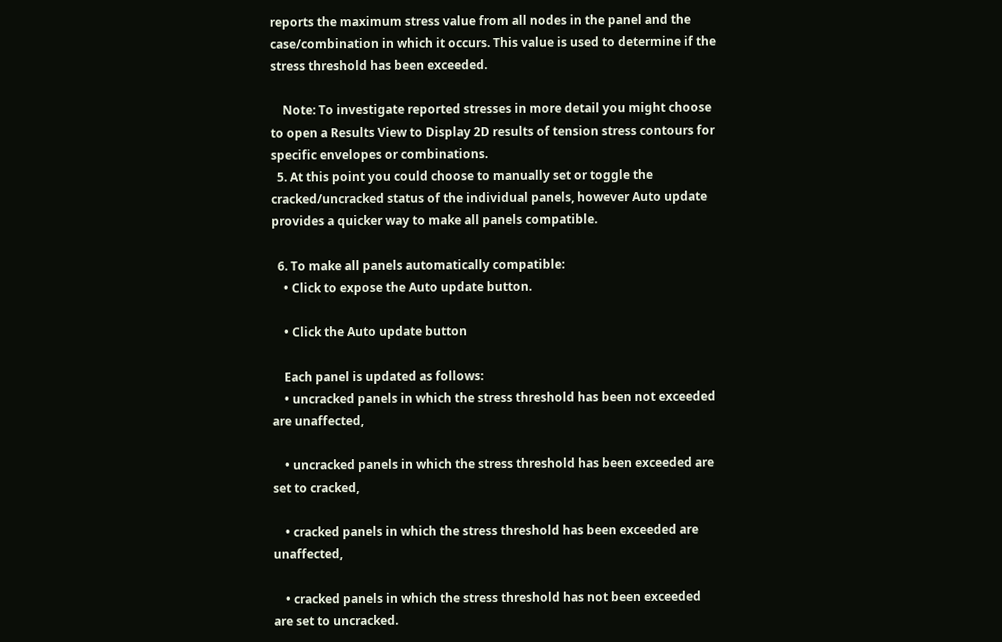reports the maximum stress value from all nodes in the panel and the case/combination in which it occurs. This value is used to determine if the stress threshold has been exceeded.

    Note: To investigate reported stresses in more detail you might choose to open a Results View to Display 2D results of tension stress contours for specific envelopes or combinations.
  5. At this point you could choose to manually set or toggle the cracked/uncracked status of the individual panels, however Auto update provides a quicker way to make all panels compatible.

  6. To make all panels automatically compatible:
    • Click to expose the Auto update button.

    • Click the Auto update button

    Each panel is updated as follows:
    • uncracked panels in which the stress threshold has been not exceeded are unaffected,

    • uncracked panels in which the stress threshold has been exceeded are set to cracked,

    • cracked panels in which the stress threshold has been exceeded are unaffected,

    • cracked panels in which the stress threshold has not been exceeded are set to uncracked.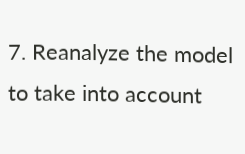7. Reanalyze the model to take into account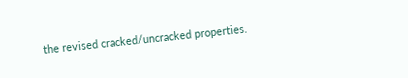the revised cracked/uncracked properties.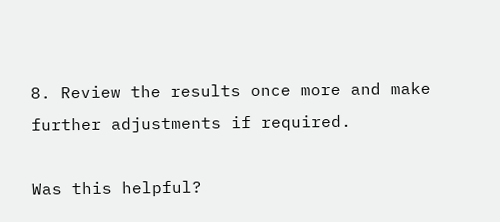8. Review the results once more and make further adjustments if required.

Was this helpful?